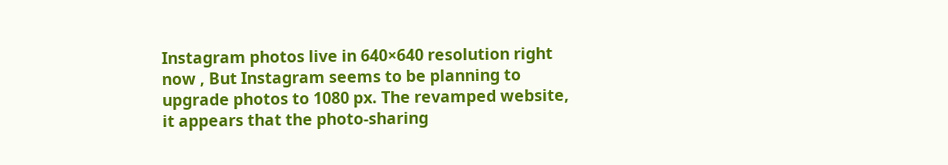Instagram photos live in 640×640 resolution right now , But Instagram seems to be planning to upgrade photos to 1080 px. The revamped website, it appears that the photo-sharing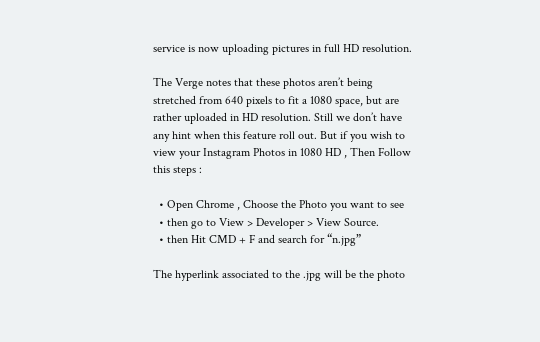service is now uploading pictures in full HD resolution.

The Verge notes that these photos aren’t being stretched from 640 pixels to fit a 1080 space, but are rather uploaded in HD resolution. Still we don’t have any hint when this feature roll out. But if you wish to view your Instagram Photos in 1080 HD , Then Follow this steps :

  • Open Chrome , Choose the Photo you want to see
  • then go to View > Developer > View Source.
  • then Hit CMD + F and search for “n.jpg”

The hyperlink associated to the .jpg will be the photo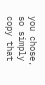you chose, so simply copy that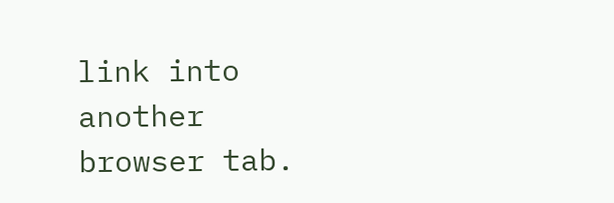link into another browser tab.